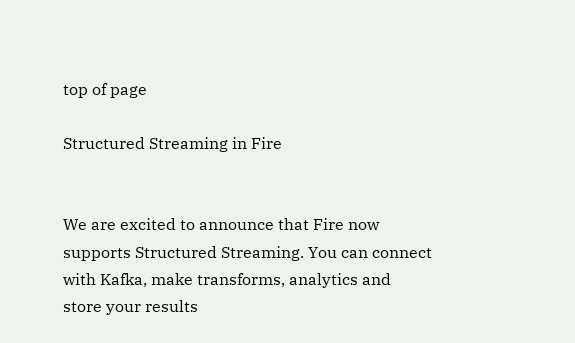top of page

Structured Streaming in Fire


We are excited to announce that Fire now supports Structured Streaming. You can connect with Kafka, make transforms, analytics and store your results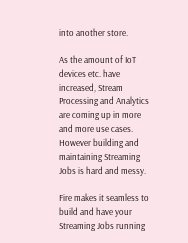into another store.

As the amount of IoT devices etc. have increased, Stream Processing and Analytics are coming up in more and more use cases. However building and maintaining Streaming Jobs is hard and messy.

Fire makes it seamless to build and have your Streaming Jobs running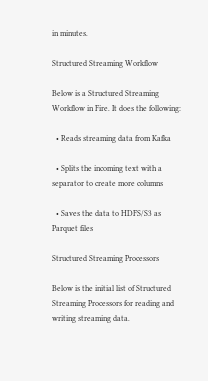in minutes.

Structured Streaming Workflow

Below is a Structured Streaming Workflow in Fire. It does the following:

  • Reads streaming data from Kafka

  • Splits the incoming text with a separator to create more columns

  • Saves the data to HDFS/S3 as Parquet files

Structured Streaming Processors

Below is the initial list of Structured Streaming Processors for reading and writing streaming data.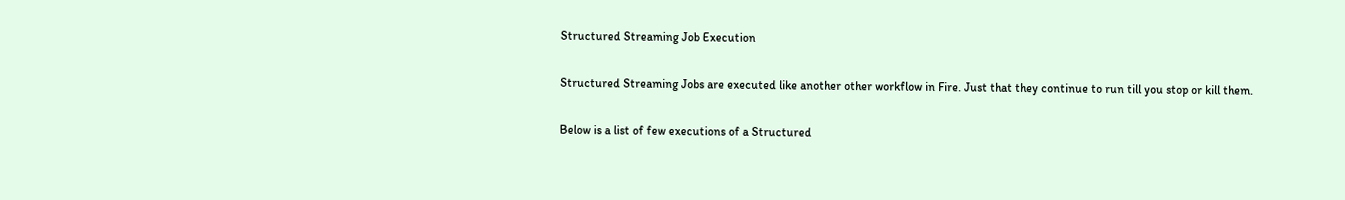Structured Streaming Job Execution

Structured Streaming Jobs are executed like another other workflow in Fire. Just that they continue to run till you stop or kill them.

Below is a list of few executions of a Structured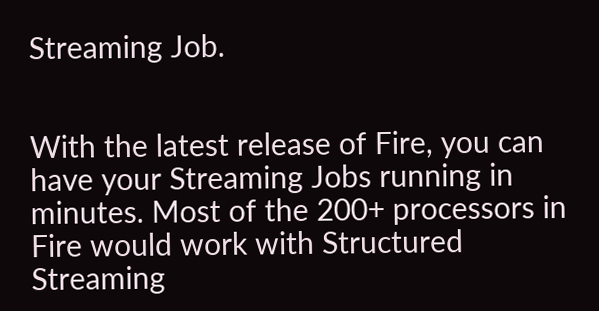Streaming Job.


With the latest release of Fire, you can have your Streaming Jobs running in minutes. Most of the 200+ processors in Fire would work with Structured Streaming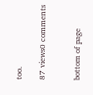too.

87 views0 comments


bottom of page